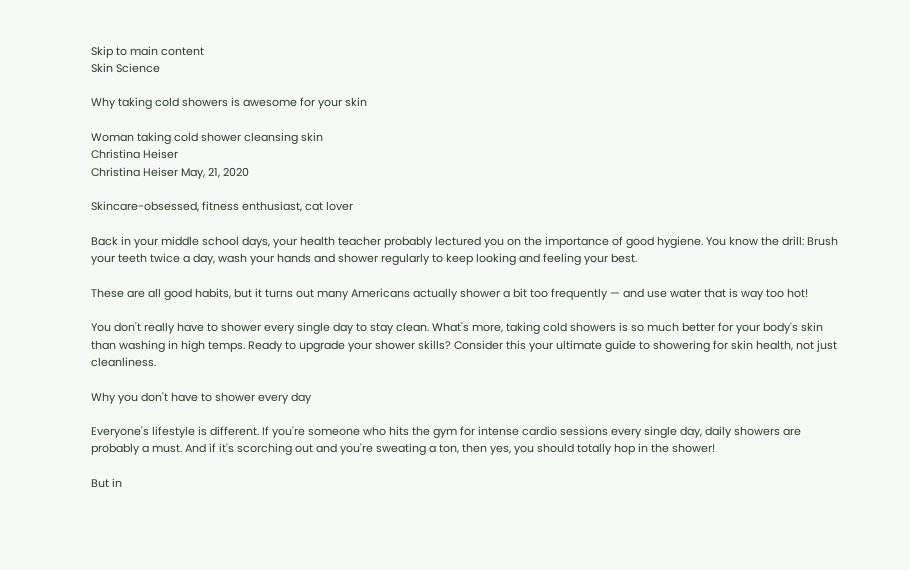Skip to main content
Skin Science

Why taking cold showers is awesome for your skin

Woman taking cold shower cleansing skin
Christina Heiser
Christina Heiser May, 21, 2020

Skincare-obsessed, fitness enthusiast, cat lover

Back in your middle school days, your health teacher probably lectured you on the importance of good hygiene. You know the drill: Brush your teeth twice a day, wash your hands and shower regularly to keep looking and feeling your best.

These are all good habits, but it turns out many Americans actually shower a bit too frequently — and use water that is way too hot!

You don't really have to shower every single day to stay clean. What's more, taking cold showers is so much better for your body's skin than washing in high temps. Ready to upgrade your shower skills? Consider this your ultimate guide to showering for skin health, not just cleanliness.

Why you don't have to shower every day

Everyone's lifestyle is different. If you're someone who hits the gym for intense cardio sessions every single day, daily showers are probably a must. And if it's scorching out and you're sweating a ton, then yes, you should totally hop in the shower!

But in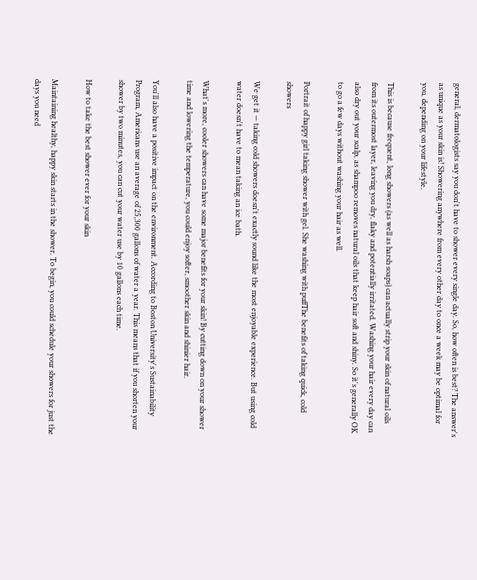general, dermatologists say you don't have to shower every single day. So, how often is best? The answer's as unique as your skin is! Showering anywhere from every other day to once a week may be optimal for you, depending on your lifestyle.

This is because frequent, long showers (as well as harsh soaps) can actually strip your skin of natural oils from its outermost layer, leaving you dry, flaky and potentially irritated. Washing your hair every day can also dry out your scalp, as shampoo removes natural oils that keep hair soft and shiny. So it's generally OK to go a few days without washing your hair as well.

Portrait of happy girl taking shower with gel. She washing with puffThe benefits of taking quick, cold showers

We get it — taking cold showers doesn't exactly sound like the most enjoyable experience. But using cold water doesn't have to mean taking an ice bath.

What's more, cooler showers can have some major benefits for your skin! By cutting down on your shower time and lowering the temperature, you could enjoy softer, smoother skin and shinier hair.

You'll also have a positive impact on the environment. According to Boston University's Sustainability Program, Americans use an average of 25,300 gallons of water a year. This means that if you shorten your shower by two minutes, you can cut your water use by 10 gallons each time.

How to take the best shower ever for your skin

Maintaining healthy, happy skin starts in the shower. To begin, you could schedule your showers for just the days you need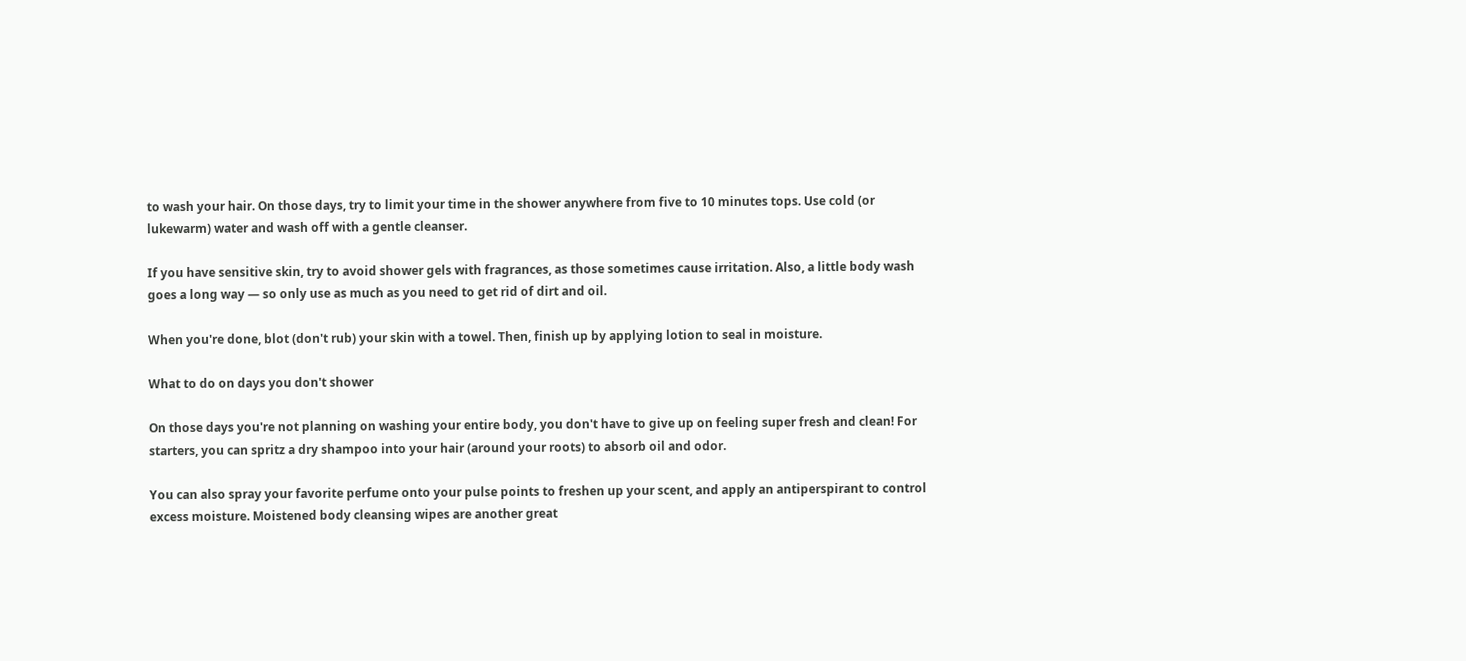to wash your hair. On those days, try to limit your time in the shower anywhere from five to 10 minutes tops. Use cold (or lukewarm) water and wash off with a gentle cleanser.

If you have sensitive skin, try to avoid shower gels with fragrances, as those sometimes cause irritation. Also, a little body wash goes a long way — so only use as much as you need to get rid of dirt and oil.

When you're done, blot (don't rub) your skin with a towel. Then, finish up by applying lotion to seal in moisture.

What to do on days you don't shower

On those days you're not planning on washing your entire body, you don't have to give up on feeling super fresh and clean! For starters, you can spritz a dry shampoo into your hair (around your roots) to absorb oil and odor.

You can also spray your favorite perfume onto your pulse points to freshen up your scent, and apply an antiperspirant to control excess moisture. Moistened body cleansing wipes are another great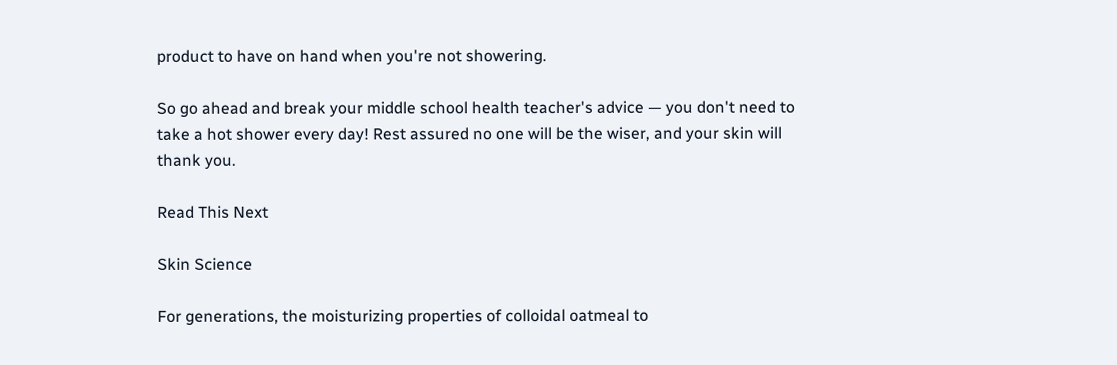product to have on hand when you're not showering.

So go ahead and break your middle school health teacher's advice — you don't need to take a hot shower every day! Rest assured no one will be the wiser, and your skin will thank you.

Read This Next

Skin Science

For generations, the moisturizing properties of colloidal oatmeal to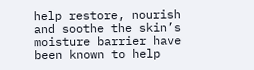help restore, nourish and soothe the skin’s moisture barrier have been known to help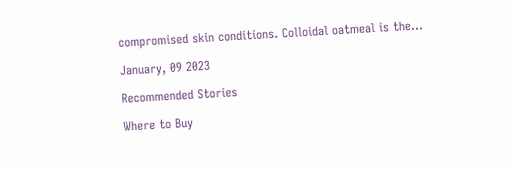compromised skin conditions. Colloidal oatmeal is the...

January, 09 2023

Recommended Stories

Where to Buy